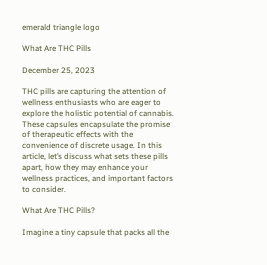emerald triangle logo

What Are THC Pills

December 25, 2023

THC pills are capturing the attention of wellness enthusiasts who are eager to explore the holistic potential of cannabis. These capsules encapsulate the promise of therapeutic effects with the convenience of discrete usage. In this article, let’s discuss what sets these pills apart, how they may enhance your wellness practices, and important factors to consider.

What Are THC Pills?

Imagine a tiny capsule that packs all the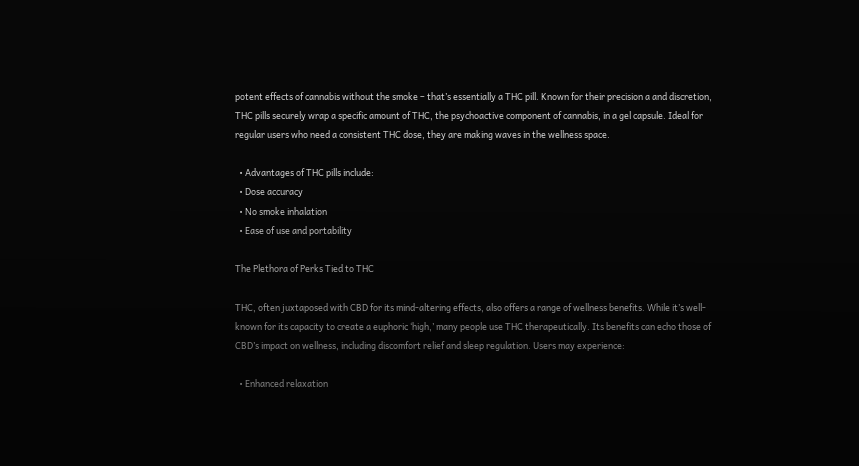potent effects of cannabis without the smoke – that’s essentially a THC pill. Known for their precision a and discretion, THC pills securely wrap a specific amount of THC, the psychoactive component of cannabis, in a gel capsule. Ideal for regular users who need a consistent THC dose, they are making waves in the wellness space.

  • Advantages of THC pills include:
  • Dose accuracy
  • No smoke inhalation
  • Ease of use and portability

The Plethora of Perks Tied to THC

THC, often juxtaposed with CBD for its mind-altering effects, also offers a range of wellness benefits. While it’s well-known for its capacity to create a euphoric ‘high,’ many people use THC therapeutically. Its benefits can echo those of CBD’s impact on wellness, including discomfort relief and sleep regulation. Users may experience:

  • Enhanced relaxation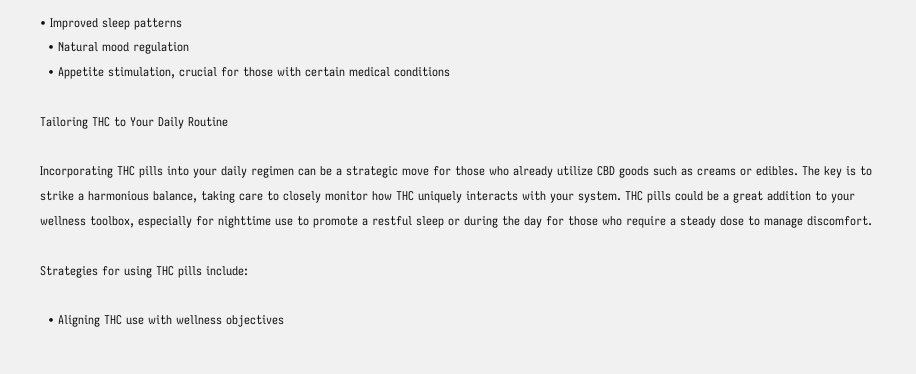• Improved sleep patterns
  • Natural mood regulation
  • Appetite stimulation, crucial for those with certain medical conditions

Tailoring THC to Your Daily Routine

Incorporating THC pills into your daily regimen can be a strategic move for those who already utilize CBD goods such as creams or edibles. The key is to strike a harmonious balance, taking care to closely monitor how THC uniquely interacts with your system. THC pills could be a great addition to your wellness toolbox, especially for nighttime use to promote a restful sleep or during the day for those who require a steady dose to manage discomfort.

Strategies for using THC pills include:

  • Aligning THC use with wellness objectives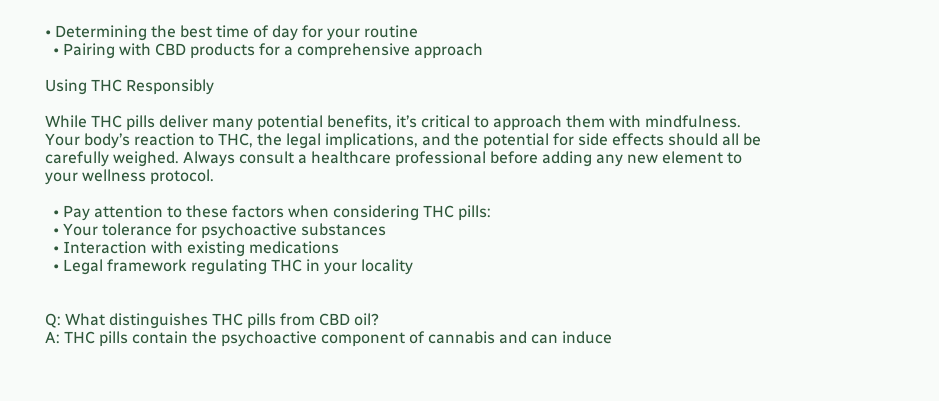• Determining the best time of day for your routine
  • Pairing with CBD products for a comprehensive approach

Using THC Responsibly

While THC pills deliver many potential benefits, it’s critical to approach them with mindfulness. Your body’s reaction to THC, the legal implications, and the potential for side effects should all be carefully weighed. Always consult a healthcare professional before adding any new element to your wellness protocol.

  • Pay attention to these factors when considering THC pills:
  • Your tolerance for psychoactive substances
  • Interaction with existing medications
  • Legal framework regulating THC in your locality


Q: What distinguishes THC pills from CBD oil?
A: THC pills contain the psychoactive component of cannabis and can induce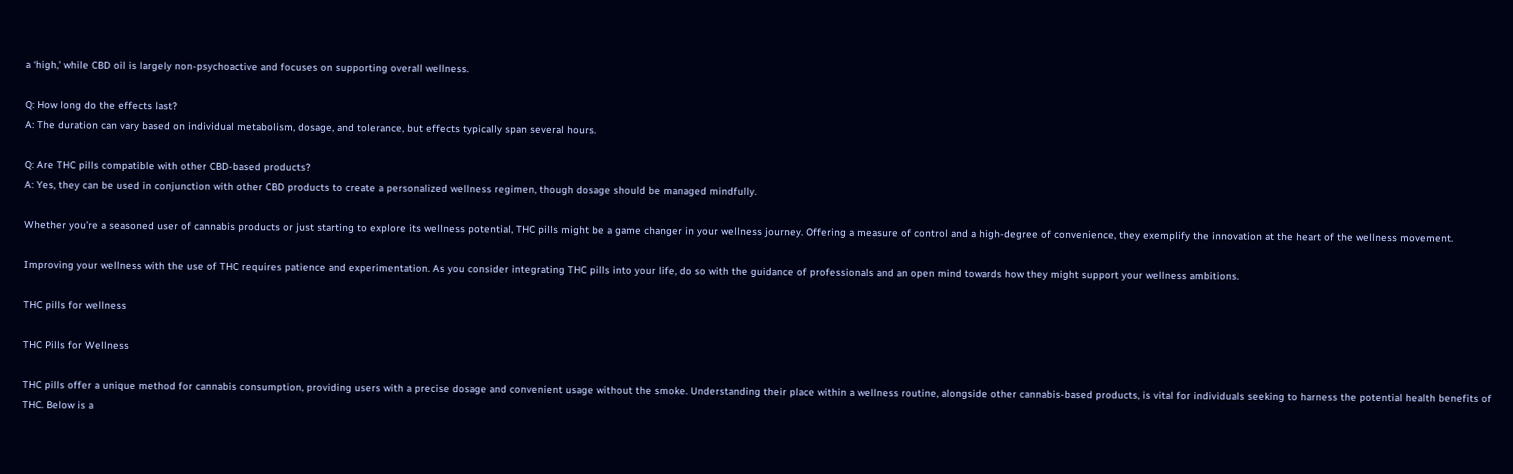a ‘high,’ while CBD oil is largely non-psychoactive and focuses on supporting overall wellness.

Q: How long do the effects last?
A: The duration can vary based on individual metabolism, dosage, and tolerance, but effects typically span several hours.

Q: Are THC pills compatible with other CBD-based products?
A: Yes, they can be used in conjunction with other CBD products to create a personalized wellness regimen, though dosage should be managed mindfully.

Whether you’re a seasoned user of cannabis products or just starting to explore its wellness potential, THC pills might be a game changer in your wellness journey. Offering a measure of control and a high-degree of convenience, they exemplify the innovation at the heart of the wellness movement.

Improving your wellness with the use of THC requires patience and experimentation. As you consider integrating THC pills into your life, do so with the guidance of professionals and an open mind towards how they might support your wellness ambitions.

THC pills for wellness

THC Pills for Wellness

THC pills offer a unique method for cannabis consumption, providing users with a precise dosage and convenient usage without the smoke. Understanding their place within a wellness routine, alongside other cannabis-based products, is vital for individuals seeking to harness the potential health benefits of THC. Below is a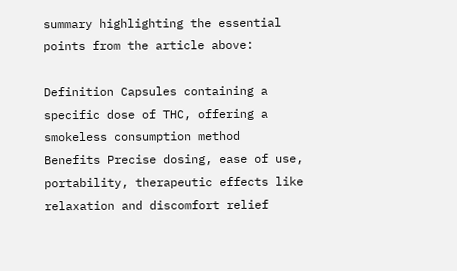summary highlighting the essential points from the article above:

Definition Capsules containing a specific dose of THC, offering a smokeless consumption method
Benefits Precise dosing, ease of use, portability, therapeutic effects like relaxation and discomfort relief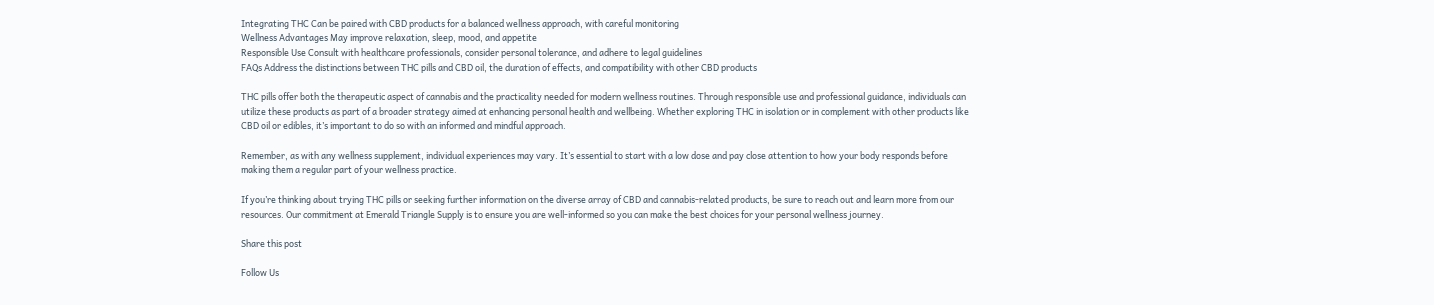Integrating THC Can be paired with CBD products for a balanced wellness approach, with careful monitoring
Wellness Advantages May improve relaxation, sleep, mood, and appetite
Responsible Use Consult with healthcare professionals, consider personal tolerance, and adhere to legal guidelines
FAQs Address the distinctions between THC pills and CBD oil, the duration of effects, and compatibility with other CBD products

THC pills offer both the therapeutic aspect of cannabis and the practicality needed for modern wellness routines. Through responsible use and professional guidance, individuals can utilize these products as part of a broader strategy aimed at enhancing personal health and wellbeing. Whether exploring THC in isolation or in complement with other products like CBD oil or edibles, it’s important to do so with an informed and mindful approach.

Remember, as with any wellness supplement, individual experiences may vary. It’s essential to start with a low dose and pay close attention to how your body responds before making them a regular part of your wellness practice.

If you’re thinking about trying THC pills or seeking further information on the diverse array of CBD and cannabis-related products, be sure to reach out and learn more from our resources. Our commitment at Emerald Triangle Supply is to ensure you are well-informed so you can make the best choices for your personal wellness journey.

Share this post

Follow Us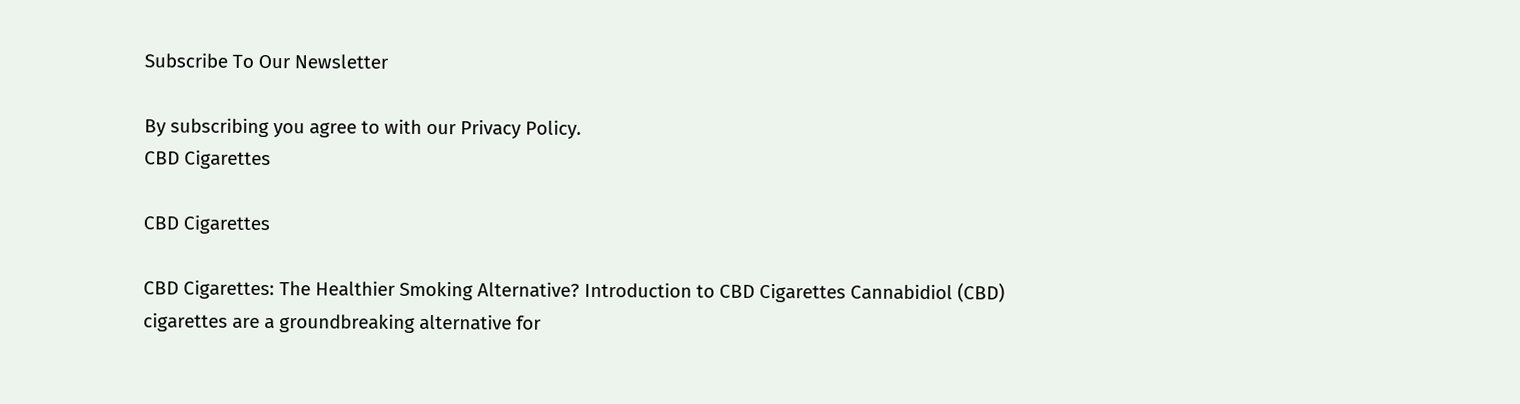Subscribe To Our Newsletter

By subscribing you agree to with our Privacy Policy.
CBD Cigarettes

CBD Cigarettes

CBD Cigarettes: The Healthier Smoking Alternative? Introduction to CBD Cigarettes Cannabidiol (CBD) cigarettes are a groundbreaking alternative for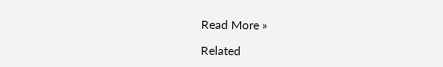Read More »

Related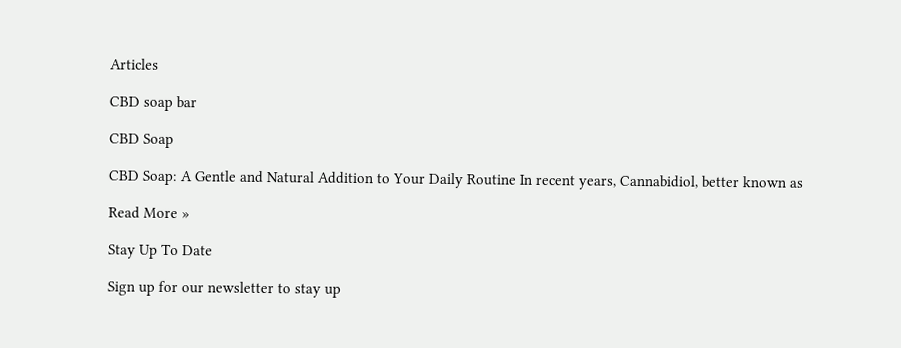Articles

CBD soap bar

CBD Soap

CBD Soap: A Gentle and Natural Addition to Your Daily Routine In recent years, Cannabidiol, better known as

Read More »

Stay Up To Date

Sign up for our newsletter to stay up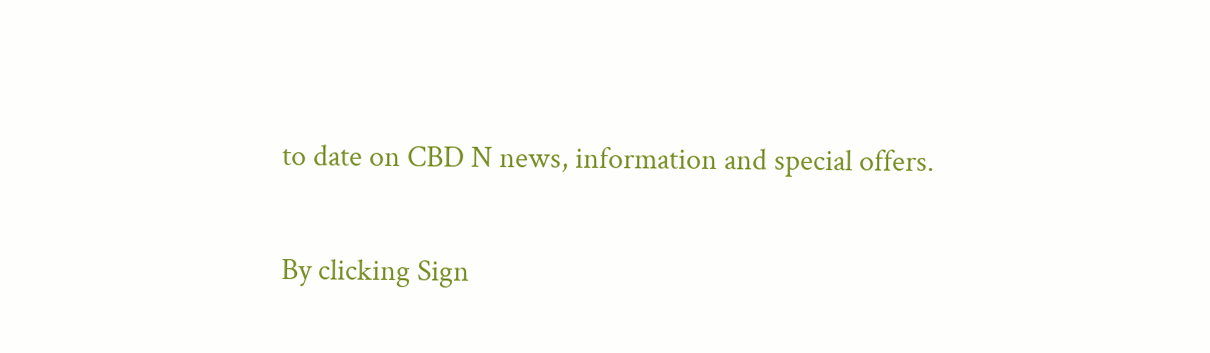to date on CBD N news, information and special offers.

By clicking Sign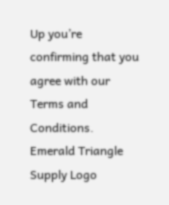Up you’re confirming that you agree with our Terms and Conditions.
Emerald Triangle Supply Logo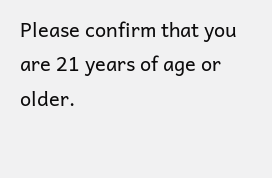Please confirm that you are 21 years of age or older.